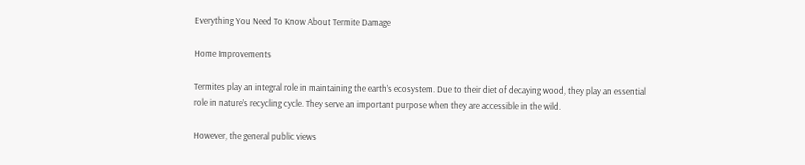Everything You Need To Know About Termite Damage

Home Improvements

Termites play an integral role in maintaining the earth’s ecosystem. Due to their diet of decaying wood, they play an essential role in nature’s recycling cycle. They serve an important purpose when they are accessible in the wild.

However, the general public views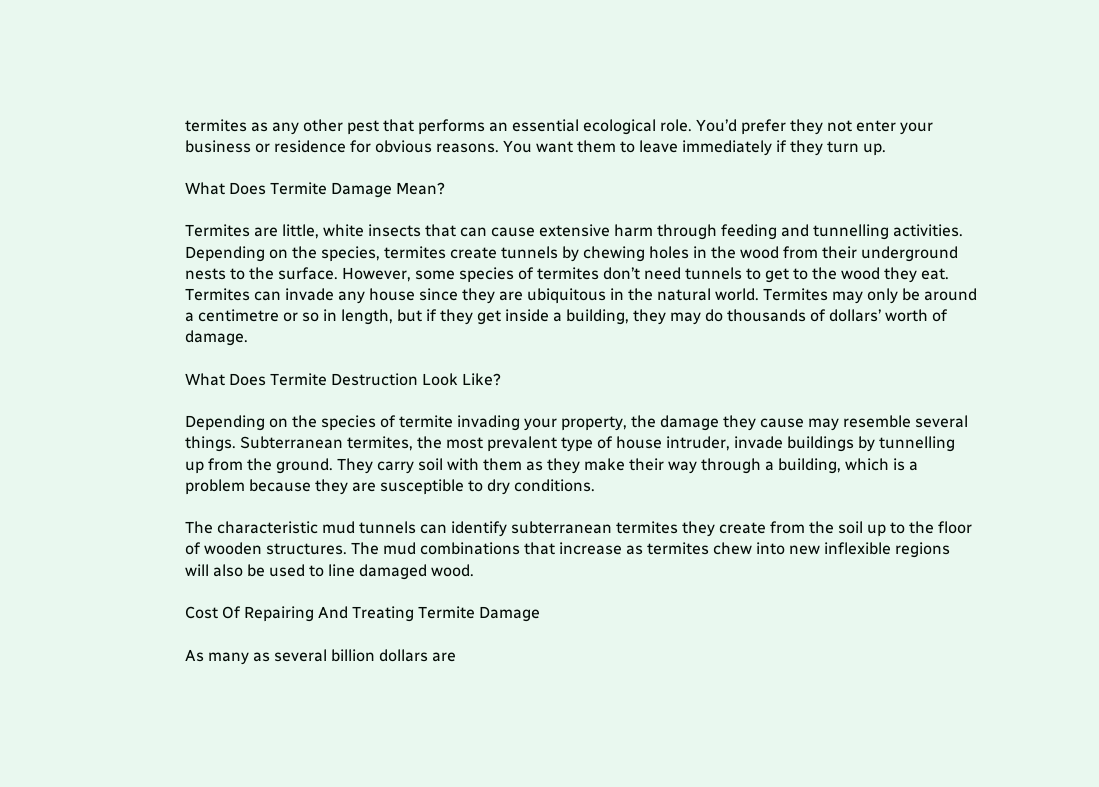termites as any other pest that performs an essential ecological role. You’d prefer they not enter your business or residence for obvious reasons. You want them to leave immediately if they turn up.

What Does Termite Damage Mean?

Termites are little, white insects that can cause extensive harm through feeding and tunnelling activities. Depending on the species, termites create tunnels by chewing holes in the wood from their underground nests to the surface. However, some species of termites don’t need tunnels to get to the wood they eat. Termites can invade any house since they are ubiquitous in the natural world. Termites may only be around a centimetre or so in length, but if they get inside a building, they may do thousands of dollars’ worth of damage.

What Does Termite Destruction Look Like?

Depending on the species of termite invading your property, the damage they cause may resemble several things. Subterranean termites, the most prevalent type of house intruder, invade buildings by tunnelling up from the ground. They carry soil with them as they make their way through a building, which is a problem because they are susceptible to dry conditions.

The characteristic mud tunnels can identify subterranean termites they create from the soil up to the floor of wooden structures. The mud combinations that increase as termites chew into new inflexible regions will also be used to line damaged wood.

Cost Of Repairing And Treating Termite Damage

As many as several billion dollars are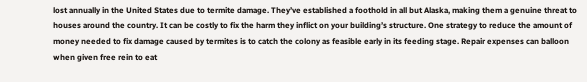lost annually in the United States due to termite damage. They’ve established a foothold in all but Alaska, making them a genuine threat to houses around the country. It can be costly to fix the harm they inflict on your building’s structure. One strategy to reduce the amount of money needed to fix damage caused by termites is to catch the colony as feasible early in its feeding stage. Repair expenses can balloon when given free rein to eat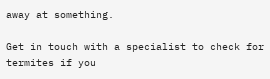away at something.

Get in touch with a specialist to check for termites if you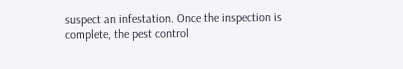suspect an infestation. Once the inspection is complete, the pest control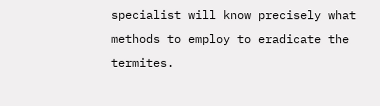specialist will know precisely what methods to employ to eradicate the termites.